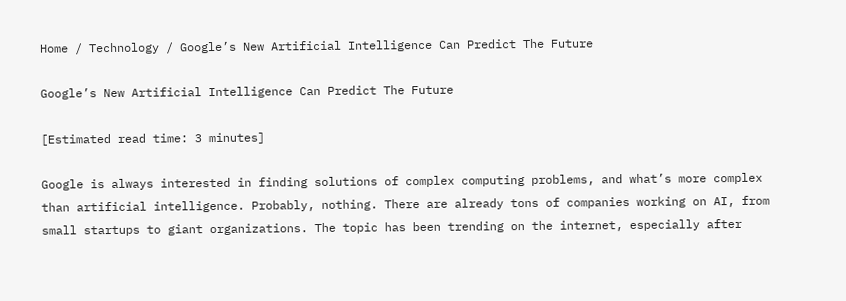Home / Technology / Google’s New Artificial Intelligence Can Predict The Future

Google’s New Artificial Intelligence Can Predict The Future

[Estimated read time: 3 minutes]

Google is always interested in finding solutions of complex computing problems, and what’s more complex than artificial intelligence. Probably, nothing. There are already tons of companies working on AI, from small startups to giant organizations. The topic has been trending on the internet, especially after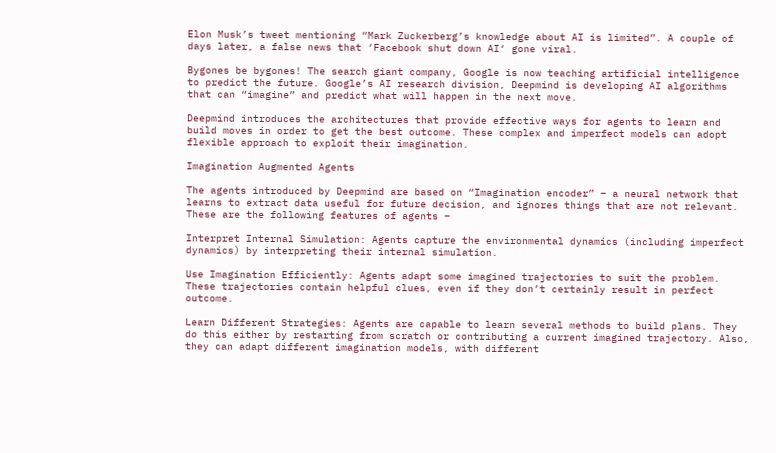Elon Musk’s tweet mentioning “Mark Zuckerberg’s knowledge about AI is limited”. A couple of days later, a false news that ‘Facebook shut down AI‘ gone viral.

Bygones be bygones! The search giant company, Google is now teaching artificial intelligence to predict the future. Google’s AI research division, Deepmind is developing AI algorithms that can “imagine” and predict what will happen in the next move.

Deepmind introduces the architectures that provide effective ways for agents to learn and build moves in order to get the best outcome. These complex and imperfect models can adopt flexible approach to exploit their imagination.

Imagination Augmented Agents

The agents introduced by Deepmind are based on “Imagination encoder” – a neural network that learns to extract data useful for future decision, and ignores things that are not relevant. These are the following features of agents –

Interpret Internal Simulation: Agents capture the environmental dynamics (including imperfect dynamics) by interpreting their internal simulation.

Use Imagination Efficiently: Agents adapt some imagined trajectories to suit the problem. These trajectories contain helpful clues, even if they don’t certainly result in perfect outcome.

Learn Different Strategies: Agents are capable to learn several methods to build plans. They do this either by restarting from scratch or contributing a current imagined trajectory. Also, they can adapt different imagination models, with different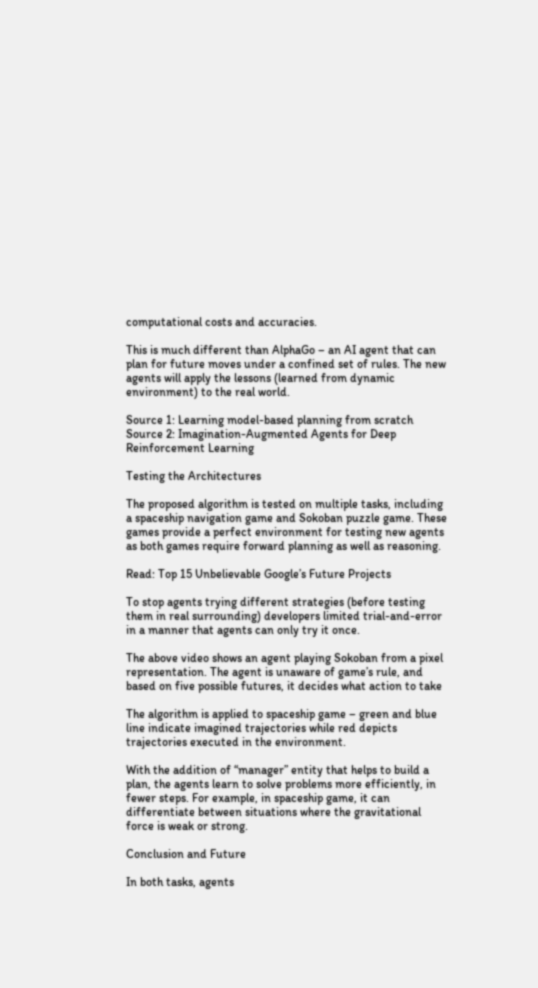computational costs and accuracies.

This is much different than AlphaGo – an AI agent that can plan for future moves under a confined set of rules. The new agents will apply the lessons (learned from dynamic environment) to the real world.

Source 1: Learning model-based planning from scratch
Source 2: Imagination-Augmented Agents for Deep Reinforcement Learning

Testing the Architectures

The proposed algorithm is tested on multiple tasks, including a spaceship navigation game and Sokoban puzzle game. These games provide a perfect environment for testing new agents as both games require forward planning as well as reasoning.

Read: Top 15 Unbelievable Google’s Future Projects

To stop agents trying different strategies (before testing them in real surrounding) developers limited trial-and-error in a manner that agents can only try it once.

The above video shows an agent playing Sokoban from a pixel representation. The agent is unaware of game’s rule, and based on five possible futures, it decides what action to take

The algorithm is applied to spaceship game – green and blue line indicate imagined trajectories while red depicts trajectories executed in the environment.

With the addition of “manager” entity that helps to build a plan, the agents learn to solve problems more efficiently, in fewer steps. For example, in spaceship game, it can differentiate between situations where the gravitational force is weak or strong.

Conclusion and Future

In both tasks, agents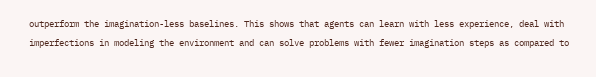outperform the imagination-less baselines. This shows that agents can learn with less experience, deal with imperfections in modeling the environment and can solve problems with fewer imagination steps as compared to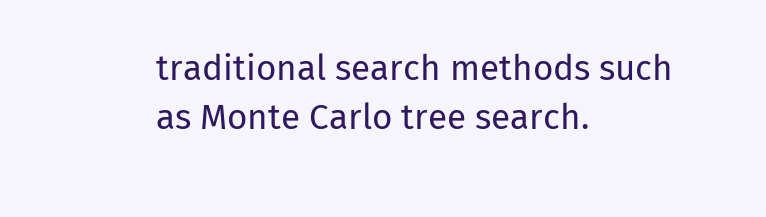traditional search methods such as Monte Carlo tree search.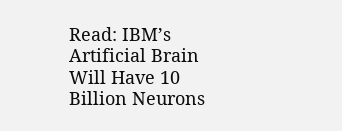Read: IBM’s Artificial Brain Will Have 10 Billion Neurons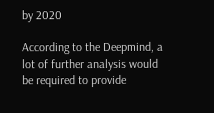by 2020

According to the Deepmind, a lot of further analysis would be required to provide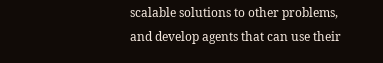scalable solutions to other problems, and develop agents that can use their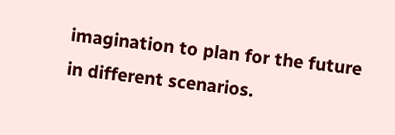imagination to plan for the future in different scenarios.